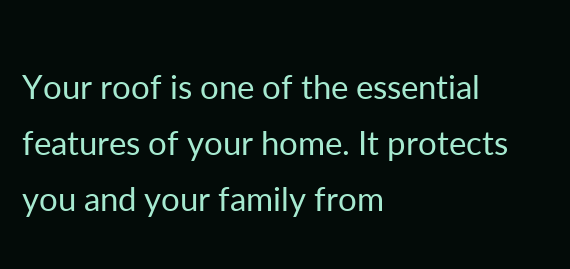Your roof is one of the essential features of your home. It protects you and your family from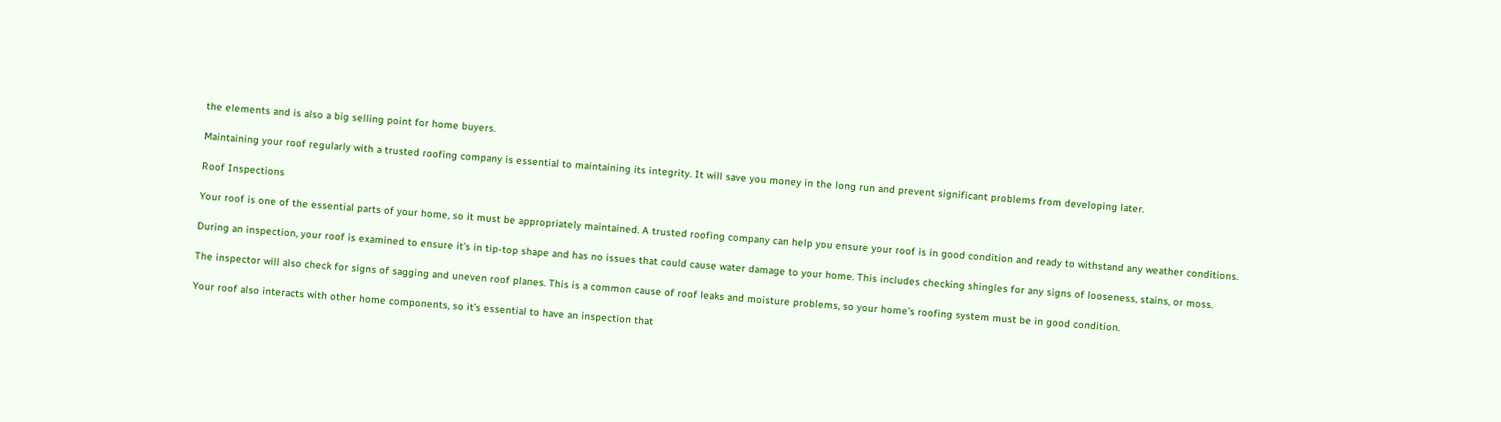the elements and is also a big selling point for home buyers.

Maintaining your roof regularly with a trusted roofing company is essential to maintaining its integrity. It will save you money in the long run and prevent significant problems from developing later.

Roof Inspections

Your roof is one of the essential parts of your home, so it must be appropriately maintained. A trusted roofing company can help you ensure your roof is in good condition and ready to withstand any weather conditions.

During an inspection, your roof is examined to ensure it’s in tip-top shape and has no issues that could cause water damage to your home. This includes checking shingles for any signs of looseness, stains, or moss.

The inspector will also check for signs of sagging and uneven roof planes. This is a common cause of roof leaks and moisture problems, so your home’s roofing system must be in good condition.

Your roof also interacts with other home components, so it’s essential to have an inspection that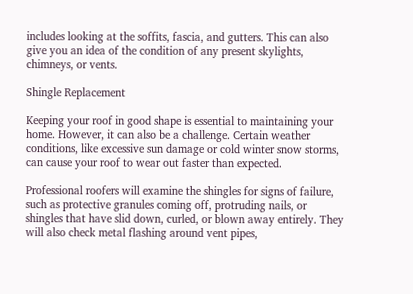includes looking at the soffits, fascia, and gutters. This can also give you an idea of the condition of any present skylights, chimneys, or vents.

Shingle Replacement

Keeping your roof in good shape is essential to maintaining your home. However, it can also be a challenge. Certain weather conditions, like excessive sun damage or cold winter snow storms, can cause your roof to wear out faster than expected.

Professional roofers will examine the shingles for signs of failure, such as protective granules coming off, protruding nails, or shingles that have slid down, curled, or blown away entirely. They will also check metal flashing around vent pipes,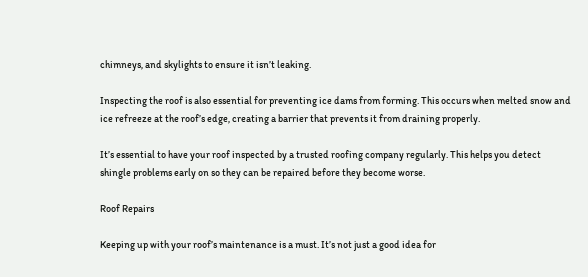chimneys, and skylights to ensure it isn’t leaking.

Inspecting the roof is also essential for preventing ice dams from forming. This occurs when melted snow and ice refreeze at the roof’s edge, creating a barrier that prevents it from draining properly.

It’s essential to have your roof inspected by a trusted roofing company regularly. This helps you detect shingle problems early on so they can be repaired before they become worse.

Roof Repairs

Keeping up with your roof’s maintenance is a must. It’s not just a good idea for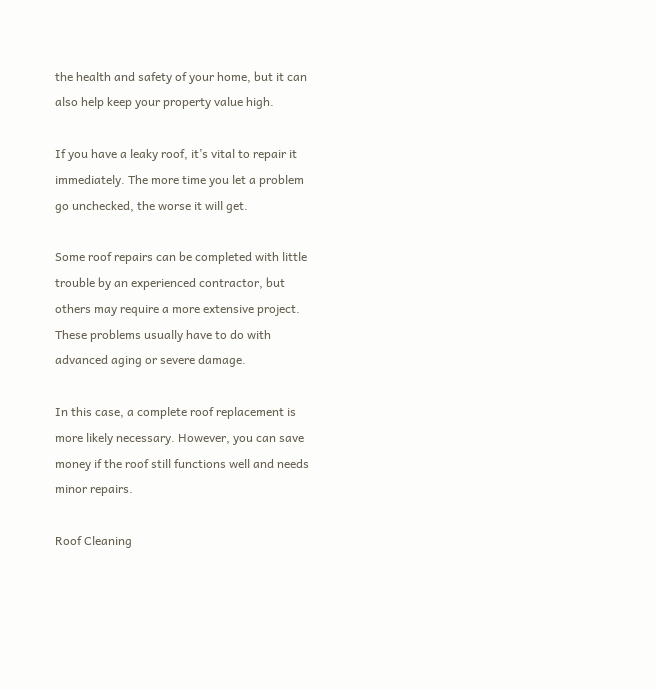the health and safety of your home, but it can also help keep your property value high.

If you have a leaky roof, it’s vital to repair it immediately. The more time you let a problem go unchecked, the worse it will get.

Some roof repairs can be completed with little trouble by an experienced contractor, but others may require a more extensive project. These problems usually have to do with advanced aging or severe damage.

In this case, a complete roof replacement is more likely necessary. However, you can save money if the roof still functions well and needs minor repairs.

Roof Cleaning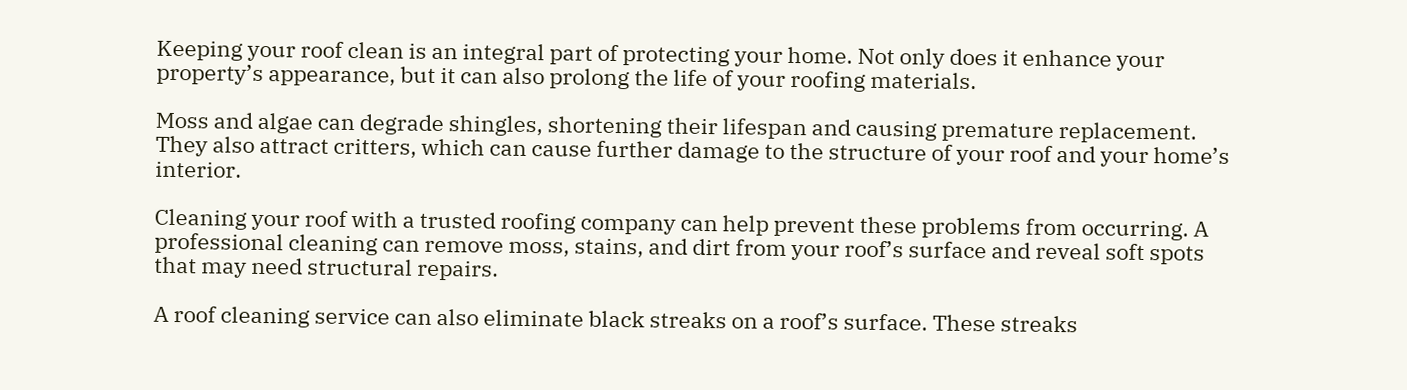Keeping your roof clean is an integral part of protecting your home. Not only does it enhance your property’s appearance, but it can also prolong the life of your roofing materials.

Moss and algae can degrade shingles, shortening their lifespan and causing premature replacement. They also attract critters, which can cause further damage to the structure of your roof and your home’s interior.

Cleaning your roof with a trusted roofing company can help prevent these problems from occurring. A professional cleaning can remove moss, stains, and dirt from your roof’s surface and reveal soft spots that may need structural repairs.

A roof cleaning service can also eliminate black streaks on a roof’s surface. These streaks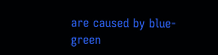are caused by blue-green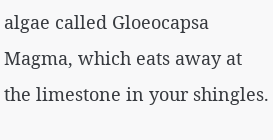algae called Gloeocapsa Magma, which eats away at the limestone in your shingles.